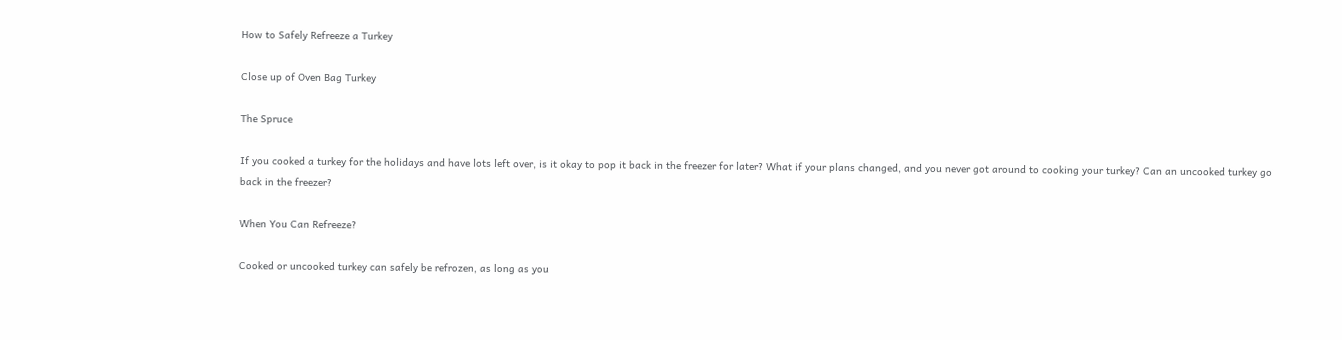How to Safely Refreeze a Turkey

Close up of Oven Bag Turkey

The Spruce

If you cooked a turkey for the holidays and have lots left over, is it okay to pop it back in the freezer for later? What if your plans changed, and you never got around to cooking your turkey? Can an uncooked turkey go back in the freezer?

When You Can Refreeze?

Cooked or uncooked turkey can safely be refrozen, as long as you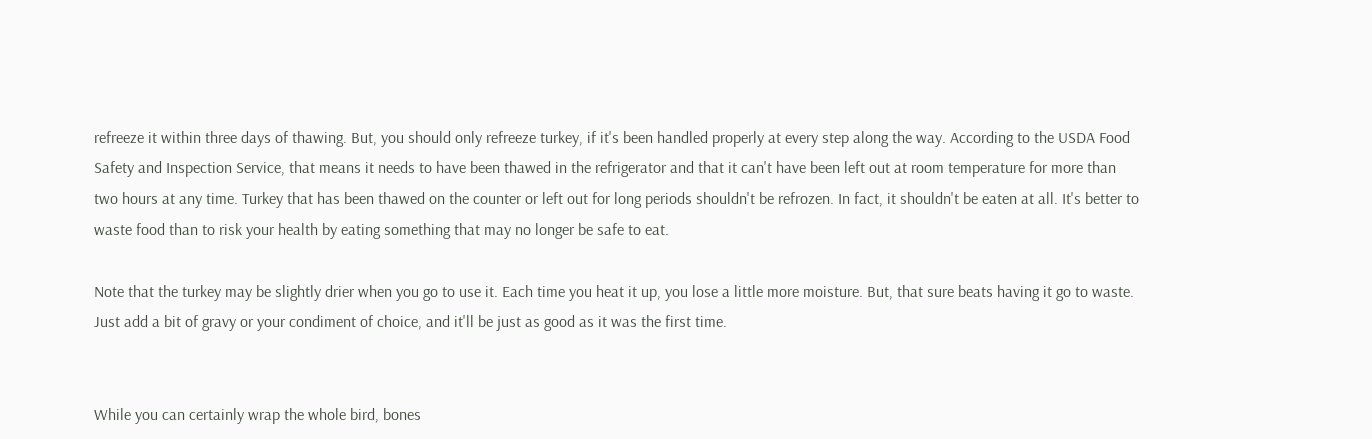refreeze it within three days of thawing. But, you should only refreeze turkey, if it's been handled properly at every step along the way. According to the USDA Food Safety and Inspection Service, that means it needs to have been thawed in the refrigerator and that it can't have been left out at room temperature for more than two hours at any time. Turkey that has been thawed on the counter or left out for long periods shouldn't be refrozen. In fact, it shouldn't be eaten at all. It's better to waste food than to risk your health by eating something that may no longer be safe to eat.

Note that the turkey may be slightly drier when you go to use it. Each time you heat it up, you lose a little more moisture. But, that sure beats having it go to waste. Just add a bit of gravy or your condiment of choice, and it'll be just as good as it was the first time.


While you can certainly wrap the whole bird, bones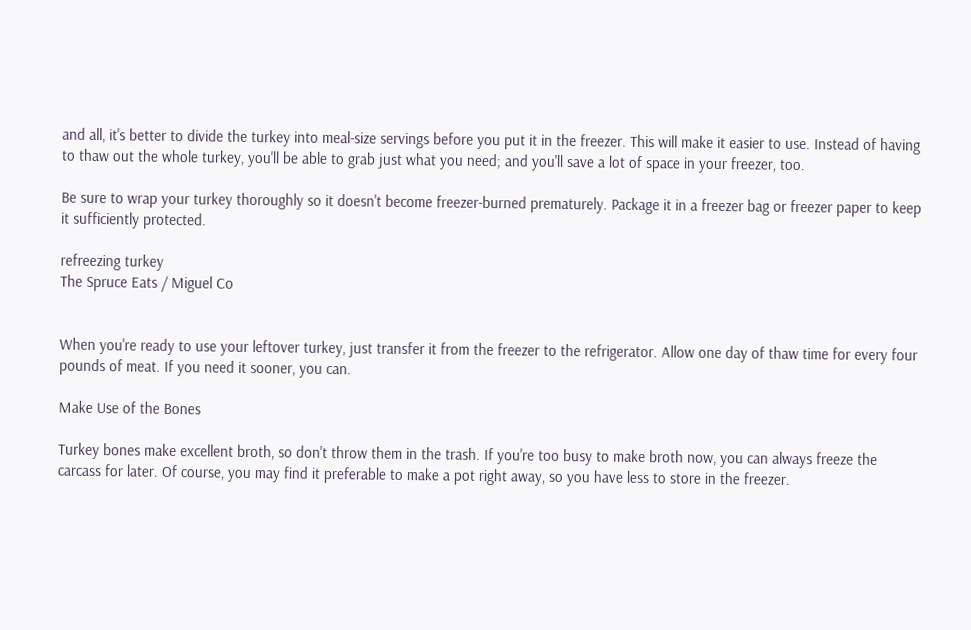and all, it's better to divide the turkey into meal-size servings before you put it in the freezer. This will make it easier to use. Instead of having to thaw out the whole turkey, you'll be able to grab just what you need; and you'll save a lot of space in your freezer, too.

Be sure to wrap your turkey thoroughly so it doesn't become freezer-burned prematurely. Package it in a freezer bag or freezer paper to keep it sufficiently protected.

refreezing turkey
The Spruce Eats / Miguel Co


When you're ready to use your leftover turkey, just transfer it from the freezer to the refrigerator. Allow one day of thaw time for every four pounds of meat. If you need it sooner, you can.

Make Use of the Bones

Turkey bones make excellent broth, so don't throw them in the trash. If you're too busy to make broth now, you can always freeze the carcass for later. Of course, you may find it preferable to make a pot right away, so you have less to store in the freezer.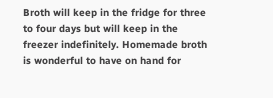Broth will keep in the fridge for three to four days but will keep in the freezer indefinitely. Homemade broth is wonderful to have on hand for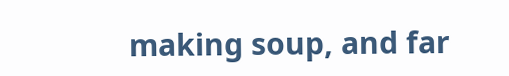making soup, and far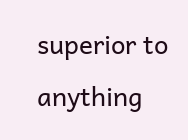superior to anything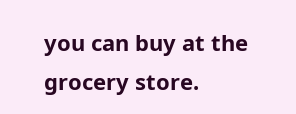you can buy at the grocery store.